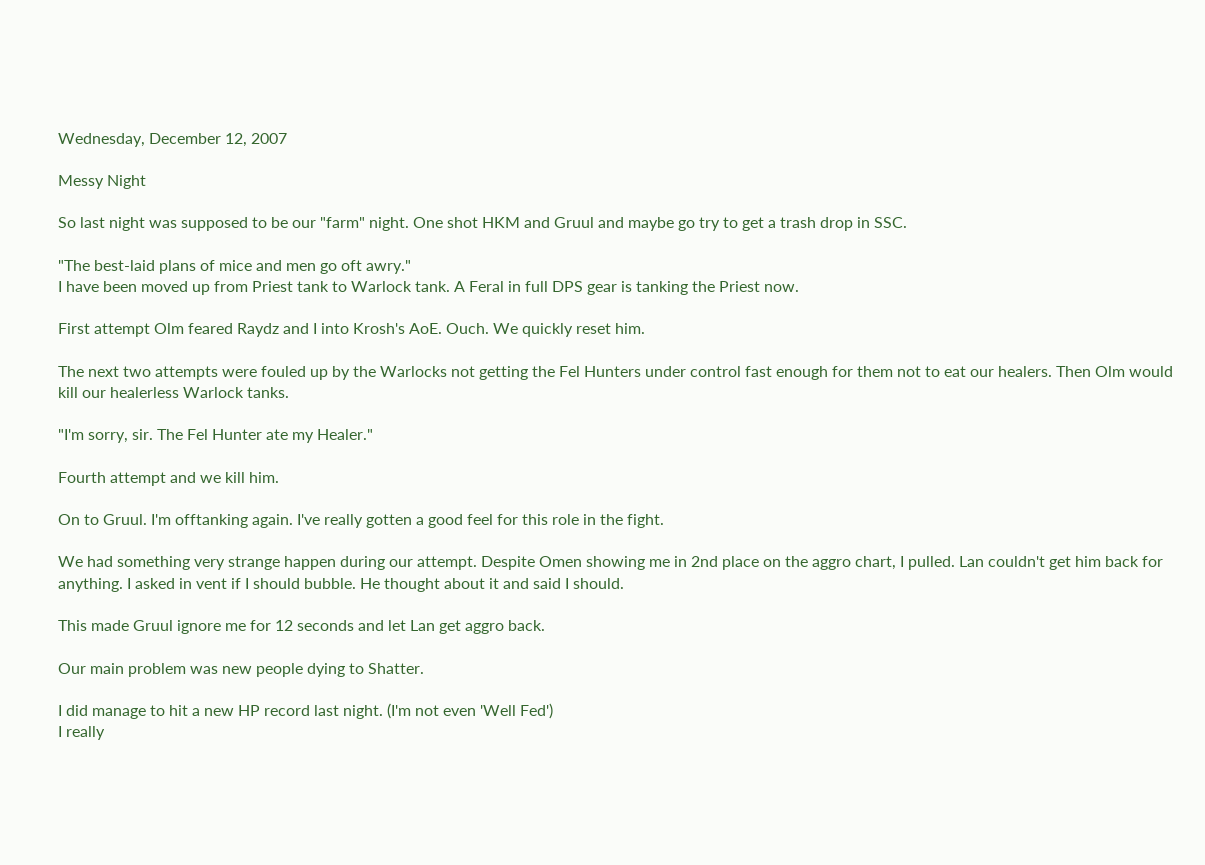Wednesday, December 12, 2007

Messy Night

So last night was supposed to be our "farm" night. One shot HKM and Gruul and maybe go try to get a trash drop in SSC.

"The best-laid plans of mice and men go oft awry."
I have been moved up from Priest tank to Warlock tank. A Feral in full DPS gear is tanking the Priest now.

First attempt Olm feared Raydz and I into Krosh's AoE. Ouch. We quickly reset him.

The next two attempts were fouled up by the Warlocks not getting the Fel Hunters under control fast enough for them not to eat our healers. Then Olm would kill our healerless Warlock tanks.

"I'm sorry, sir. The Fel Hunter ate my Healer."

Fourth attempt and we kill him.

On to Gruul. I'm offtanking again. I've really gotten a good feel for this role in the fight.

We had something very strange happen during our attempt. Despite Omen showing me in 2nd place on the aggro chart, I pulled. Lan couldn't get him back for anything. I asked in vent if I should bubble. He thought about it and said I should.

This made Gruul ignore me for 12 seconds and let Lan get aggro back.

Our main problem was new people dying to Shatter.

I did manage to hit a new HP record last night. (I'm not even 'Well Fed')
I really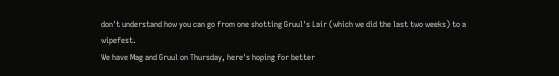don't understand how you can go from one shotting Gruul's Lair (which we did the last two weeks) to a wipefest.
We have Mag and Gruul on Thursday, here's hoping for better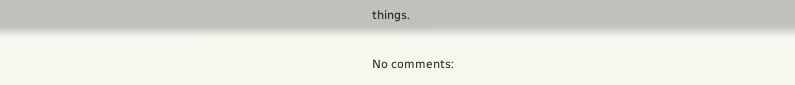things.

No comments: